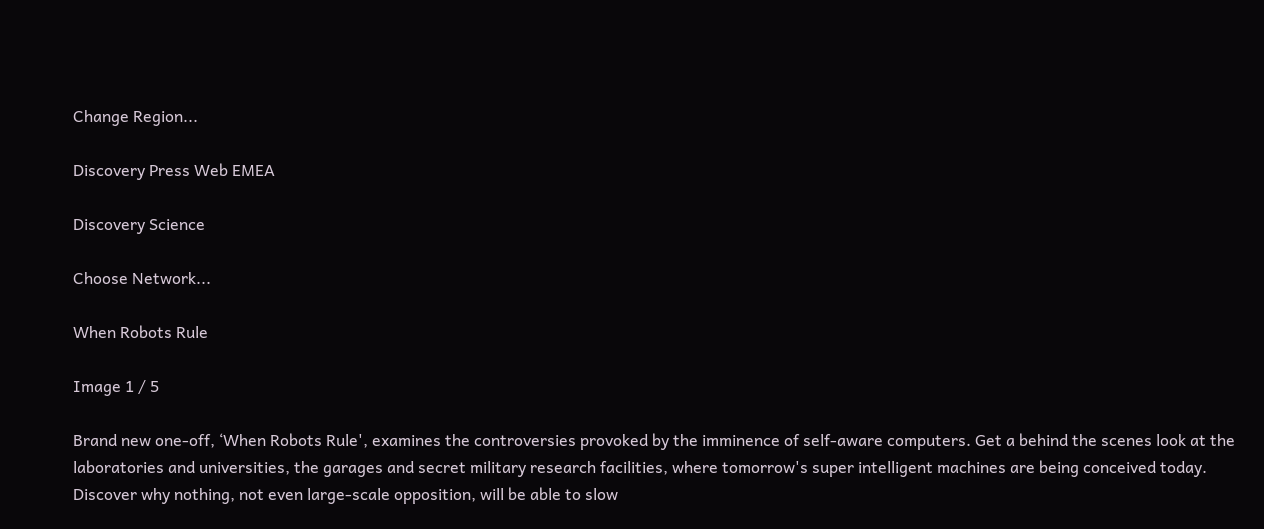Change Region...

Discovery Press Web EMEA

Discovery Science

Choose Network...

When Robots Rule

Image 1 / 5

Brand new one-off, ‘When Robots Rule', examines the controversies provoked by the imminence of self-aware computers. Get a behind the scenes look at the laboratories and universities, the garages and secret military research facilities, where tomorrow's super intelligent machines are being conceived today. Discover why nothing, not even large-scale opposition, will be able to slow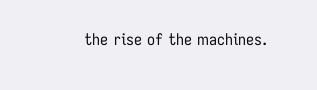the rise of the machines.